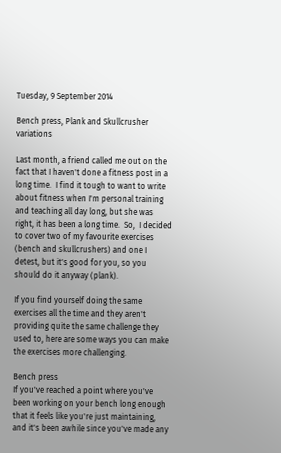Tuesday, 9 September 2014

Bench press, Plank and Skullcrusher variations

Last month, a friend called me out on the fact that I haven't done a fitness post in a long time.  I find it tough to want to write about fitness when I'm personal training and teaching all day long, but she was right, it has been a long time.  So,  I decided to cover two of my favourite exercises (bench and skullcrushers) and one I detest, but it's good for you, so you should do it anyway (plank).

If you find yourself doing the same exercises all the time and they aren't providing quite the same challenge they used to, here are some ways you can make the exercises more challenging.

Bench press
If you've reached a point where you've been working on your bench long enough that it feels like you're just maintaining, and it's been awhile since you've made any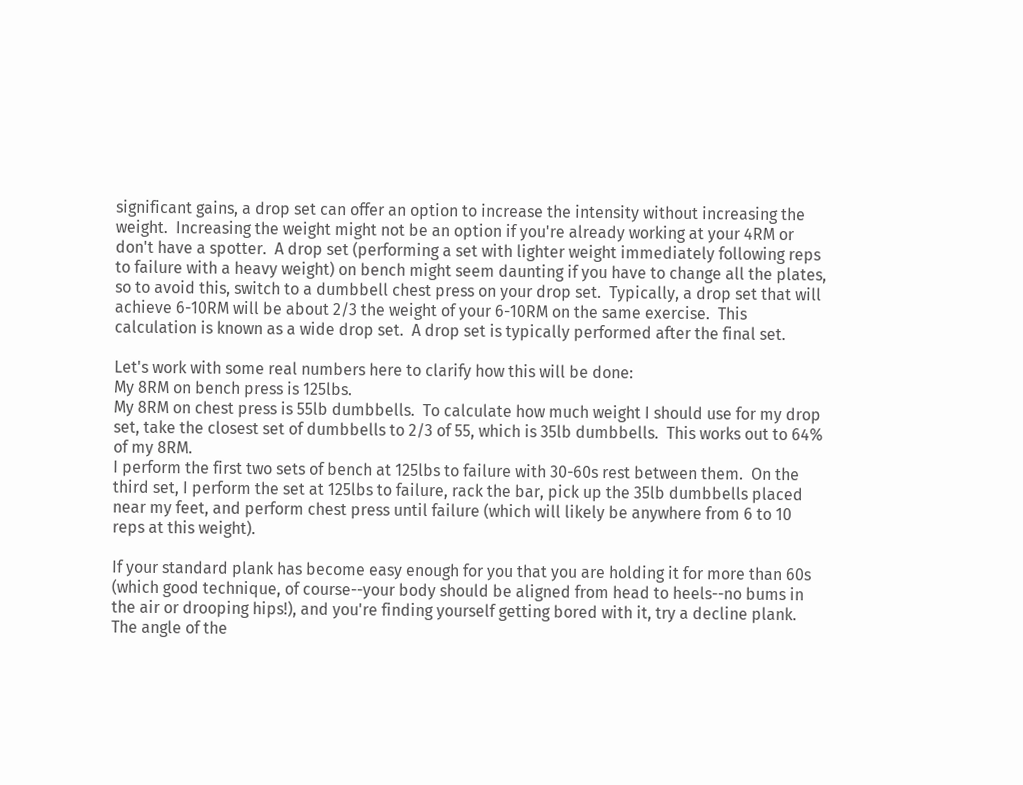significant gains, a drop set can offer an option to increase the intensity without increasing the weight.  Increasing the weight might not be an option if you're already working at your 4RM or don't have a spotter.  A drop set (performing a set with lighter weight immediately following reps to failure with a heavy weight) on bench might seem daunting if you have to change all the plates, so to avoid this, switch to a dumbbell chest press on your drop set.  Typically, a drop set that will achieve 6-10RM will be about 2/3 the weight of your 6-10RM on the same exercise.  This calculation is known as a wide drop set.  A drop set is typically performed after the final set.

Let's work with some real numbers here to clarify how this will be done:
My 8RM on bench press is 125lbs.
My 8RM on chest press is 55lb dumbbells.  To calculate how much weight I should use for my drop set, take the closest set of dumbbells to 2/3 of 55, which is 35lb dumbbells.  This works out to 64% of my 8RM.
I perform the first two sets of bench at 125lbs to failure with 30-60s rest between them.  On the third set, I perform the set at 125lbs to failure, rack the bar, pick up the 35lb dumbbells placed near my feet, and perform chest press until failure (which will likely be anywhere from 6 to 10 reps at this weight).

If your standard plank has become easy enough for you that you are holding it for more than 60s (which good technique, of course--your body should be aligned from head to heels--no bums in the air or drooping hips!), and you're finding yourself getting bored with it, try a decline plank.  The angle of the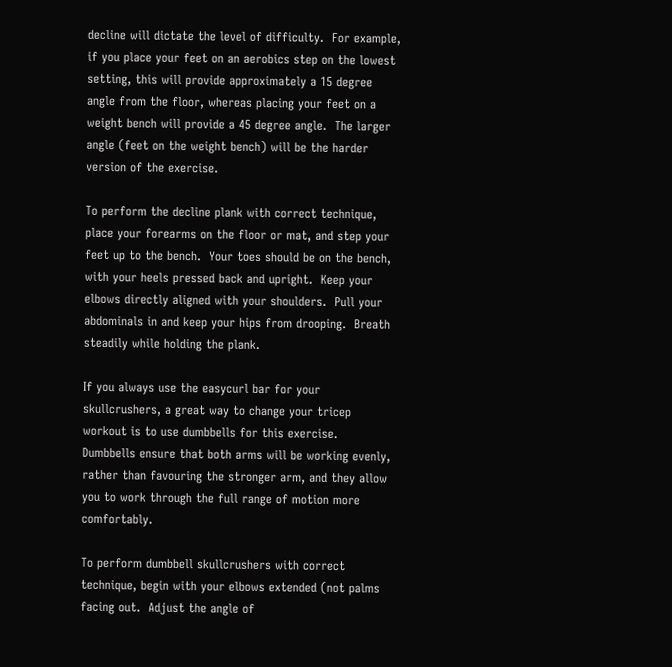decline will dictate the level of difficulty.  For example, if you place your feet on an aerobics step on the lowest setting, this will provide approximately a 15 degree angle from the floor, whereas placing your feet on a weight bench will provide a 45 degree angle.  The larger angle (feet on the weight bench) will be the harder version of the exercise.

To perform the decline plank with correct technique, place your forearms on the floor or mat, and step your feet up to the bench.  Your toes should be on the bench, with your heels pressed back and upright.  Keep your elbows directly aligned with your shoulders.  Pull your abdominals in and keep your hips from drooping.  Breath steadily while holding the plank.

If you always use the easycurl bar for your skullcrushers, a great way to change your tricep workout is to use dumbbells for this exercise.  Dumbbells ensure that both arms will be working evenly, rather than favouring the stronger arm, and they allow you to work through the full range of motion more comfortably.

To perform dumbbell skullcrushers with correct technique, begin with your elbows extended (not palms facing out.  Adjust the angle of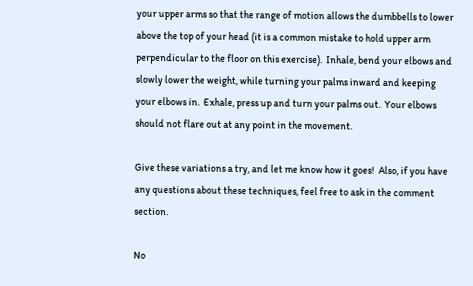your upper arms so that the range of motion allows the dumbbells to lower above the top of your head (it is a common mistake to hold upper arm perpendicular to the floor on this exercise).  Inhale, bend your elbows and slowly lower the weight, while turning your palms inward and keeping your elbows in.  Exhale, press up and turn your palms out.  Your elbows should not flare out at any point in the movement.

Give these variations a try, and let me know how it goes!  Also, if you have any questions about these techniques, feel free to ask in the comment section.

No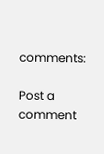comments:

Post a comment